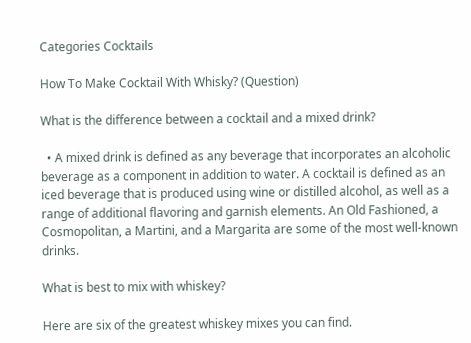Categories Cocktails

How To Make Cocktail With Whisky? (Question)

What is the difference between a cocktail and a mixed drink?

  • A mixed drink is defined as any beverage that incorporates an alcoholic beverage as a component in addition to water. A cocktail is defined as an iced beverage that is produced using wine or distilled alcohol, as well as a range of additional flavoring and garnish elements. An Old Fashioned, a Cosmopolitan, a Martini, and a Margarita are some of the most well-known drinks.

What is best to mix with whiskey?

Here are six of the greatest whiskey mixes you can find.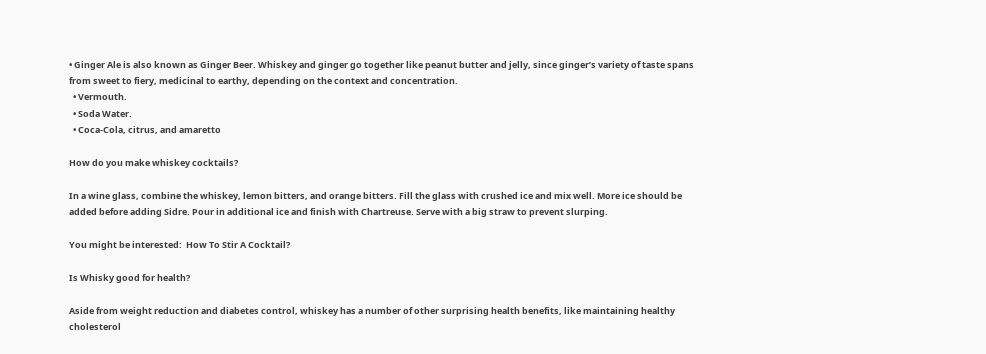• Ginger Ale is also known as Ginger Beer. Whiskey and ginger go together like peanut butter and jelly, since ginger’s variety of taste spans from sweet to fiery, medicinal to earthy, depending on the context and concentration.
  • Vermouth.
  • Soda Water.
  • Coca-Cola, citrus, and amaretto

How do you make whiskey cocktails?

In a wine glass, combine the whiskey, lemon bitters, and orange bitters. Fill the glass with crushed ice and mix well. More ice should be added before adding Sidre. Pour in additional ice and finish with Chartreuse. Serve with a big straw to prevent slurping.

You might be interested:  How To Stir A Cocktail?

Is Whisky good for health?

Aside from weight reduction and diabetes control, whiskey has a number of other surprising health benefits, like maintaining healthy cholesterol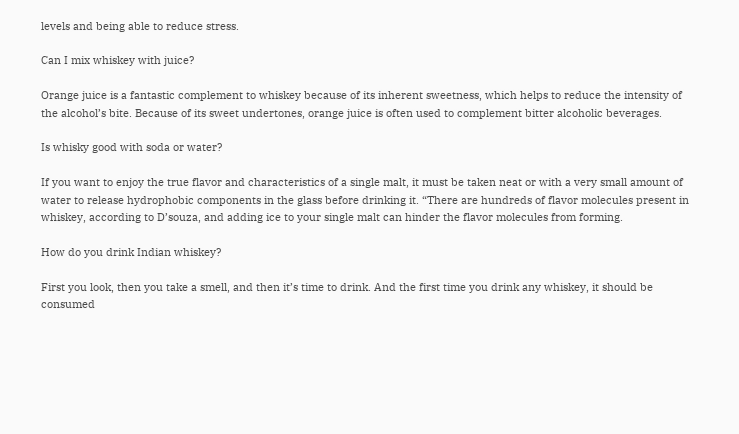levels and being able to reduce stress.

Can I mix whiskey with juice?

Orange juice is a fantastic complement to whiskey because of its inherent sweetness, which helps to reduce the intensity of the alcohol’s bite. Because of its sweet undertones, orange juice is often used to complement bitter alcoholic beverages.

Is whisky good with soda or water?

If you want to enjoy the true flavor and characteristics of a single malt, it must be taken neat or with a very small amount of water to release hydrophobic components in the glass before drinking it. “There are hundreds of flavor molecules present in whiskey, according to D’souza, and adding ice to your single malt can hinder the flavor molecules from forming.

How do you drink Indian whiskey?

First you look, then you take a smell, and then it’s time to drink. And the first time you drink any whiskey, it should be consumed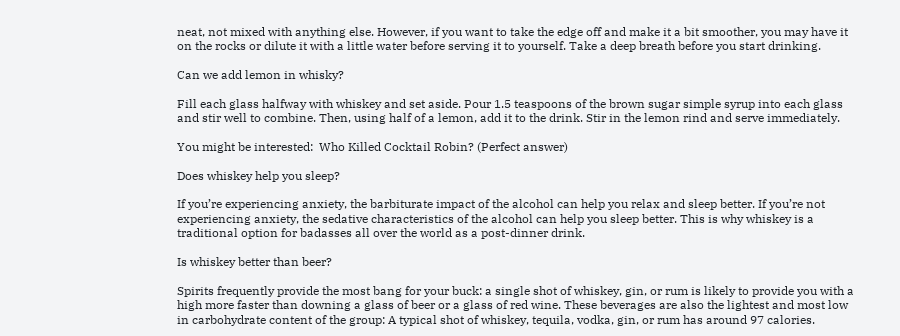neat, not mixed with anything else. However, if you want to take the edge off and make it a bit smoother, you may have it on the rocks or dilute it with a little water before serving it to yourself. Take a deep breath before you start drinking.

Can we add lemon in whisky?

Fill each glass halfway with whiskey and set aside. Pour 1.5 teaspoons of the brown sugar simple syrup into each glass and stir well to combine. Then, using half of a lemon, add it to the drink. Stir in the lemon rind and serve immediately.

You might be interested:  Who Killed Cocktail Robin? (Perfect answer)

Does whiskey help you sleep?

If you’re experiencing anxiety, the barbiturate impact of the alcohol can help you relax and sleep better. If you’re not experiencing anxiety, the sedative characteristics of the alcohol can help you sleep better. This is why whiskey is a traditional option for badasses all over the world as a post-dinner drink.

Is whiskey better than beer?

Spirits frequently provide the most bang for your buck: a single shot of whiskey, gin, or rum is likely to provide you with a high more faster than downing a glass of beer or a glass of red wine. These beverages are also the lightest and most low in carbohydrate content of the group: A typical shot of whiskey, tequila, vodka, gin, or rum has around 97 calories.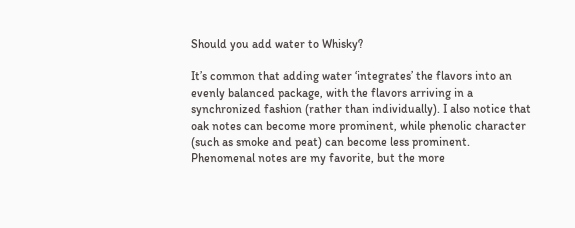Should you add water to Whisky?

It’s common that adding water ‘integrates’ the flavors into an evenly balanced package, with the flavors arriving in a synchronized fashion (rather than individually). I also notice that oak notes can become more prominent, while phenolic character (such as smoke and peat) can become less prominent. Phenomenal notes are my favorite, but the more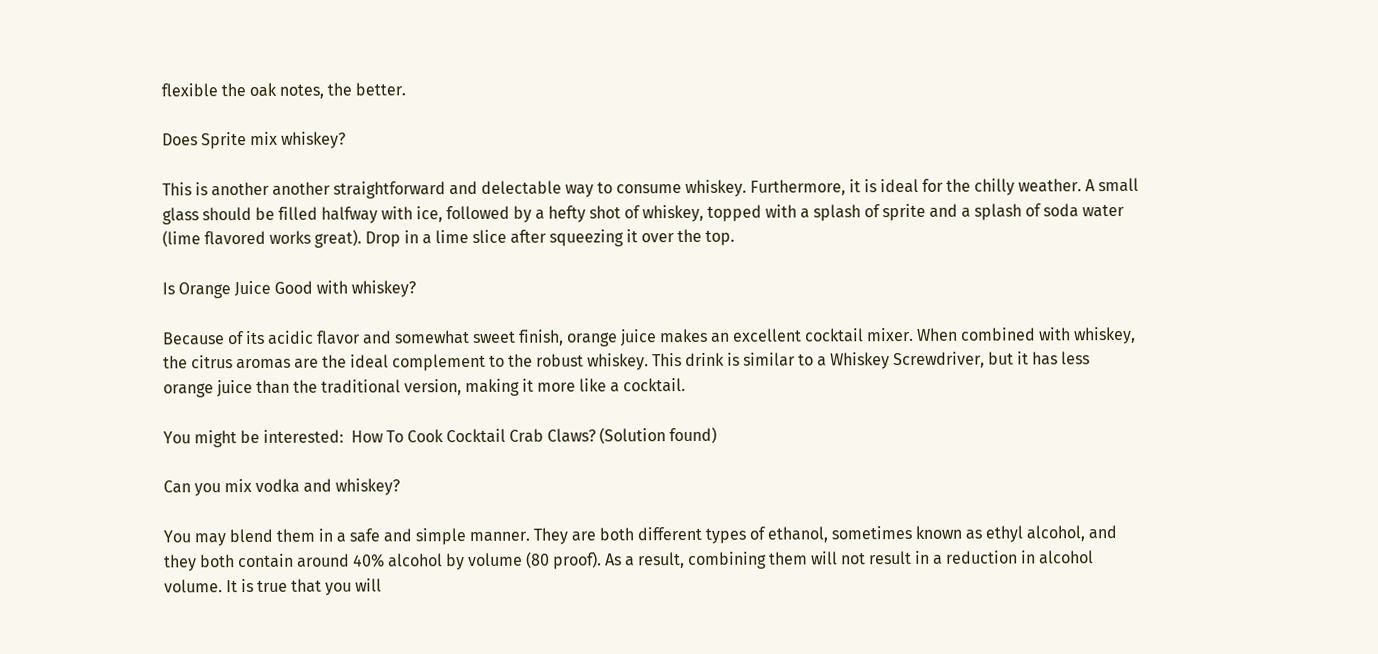flexible the oak notes, the better.

Does Sprite mix whiskey?

This is another another straightforward and delectable way to consume whiskey. Furthermore, it is ideal for the chilly weather. A small glass should be filled halfway with ice, followed by a hefty shot of whiskey, topped with a splash of sprite and a splash of soda water (lime flavored works great). Drop in a lime slice after squeezing it over the top.

Is Orange Juice Good with whiskey?

Because of its acidic flavor and somewhat sweet finish, orange juice makes an excellent cocktail mixer. When combined with whiskey, the citrus aromas are the ideal complement to the robust whiskey. This drink is similar to a Whiskey Screwdriver, but it has less orange juice than the traditional version, making it more like a cocktail.

You might be interested:  How To Cook Cocktail Crab Claws? (Solution found)

Can you mix vodka and whiskey?

You may blend them in a safe and simple manner. They are both different types of ethanol, sometimes known as ethyl alcohol, and they both contain around 40% alcohol by volume (80 proof). As a result, combining them will not result in a reduction in alcohol volume. It is true that you will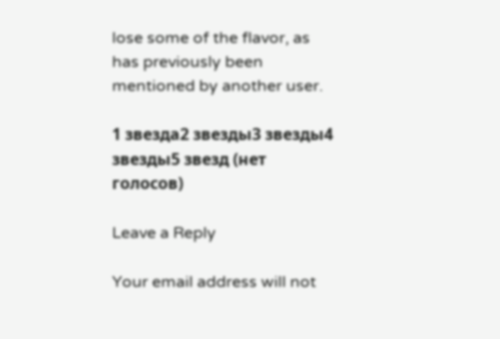lose some of the flavor, as has previously been mentioned by another user.

1 звезда2 звезды3 звезды4 звезды5 звезд (нет голосов)

Leave a Reply

Your email address will not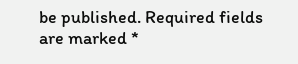be published. Required fields are marked *